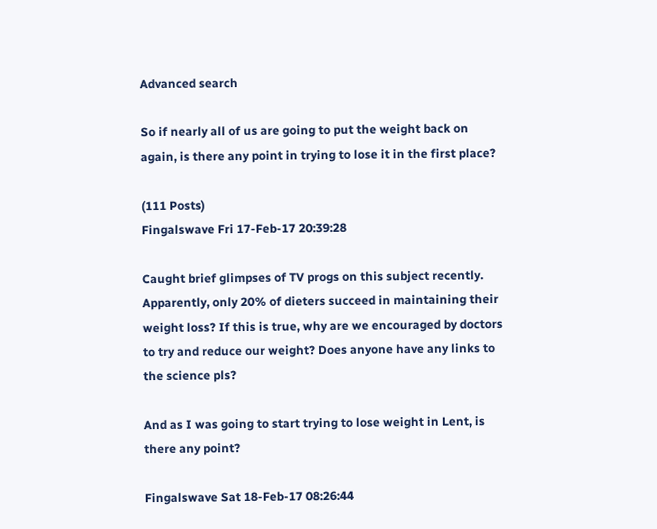Advanced search

So if nearly all of us are going to put the weight back on again, is there any point in trying to lose it in the first place?

(111 Posts)
Fingalswave Fri 17-Feb-17 20:39:28

Caught brief glimpses of TV progs on this subject recently. Apparently, only 20% of dieters succeed in maintaining their weight loss? If this is true, why are we encouraged by doctors to try and reduce our weight? Does anyone have any links to the science pls?

And as I was going to start trying to lose weight in Lent, is there any point?

Fingalswave Sat 18-Feb-17 08:26:44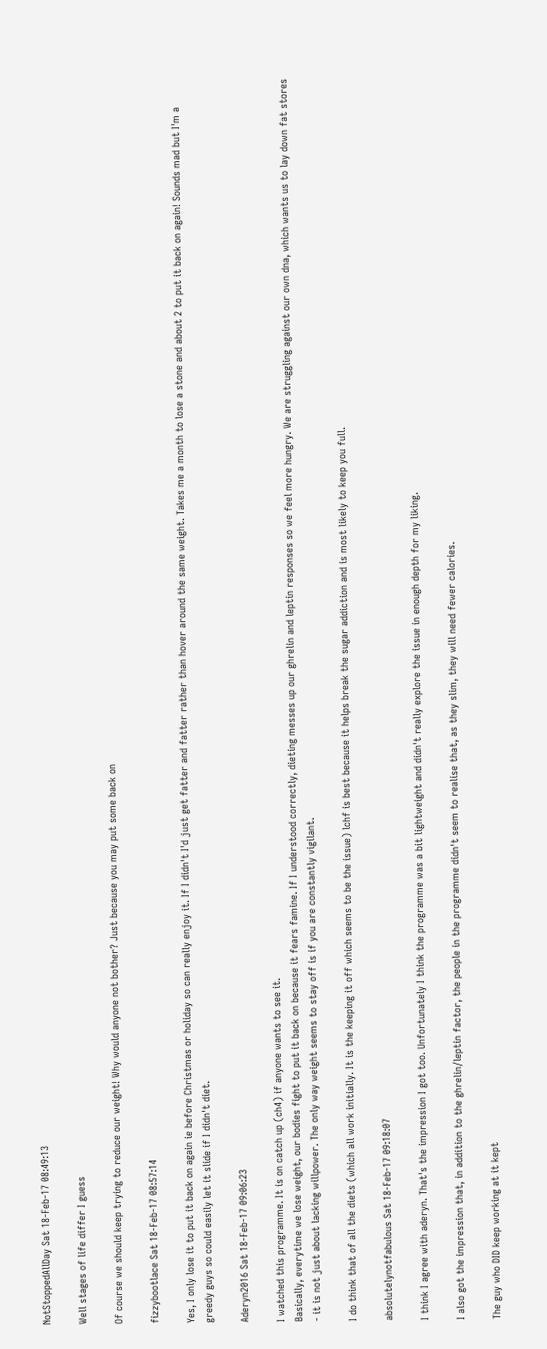NotStoppedAllDay Sat 18-Feb-17 08:49:13

Well stages of life differ I guess

Of course we should keep trying to reduce our weight! Why would anyone not bother? Just because you may put some back on

fizzybootlace Sat 18-Feb-17 08:57:14

Yes, I only lose it to put it back on again ie before Christmas or holiday so can really enjoy it. If I didn't I'd just get fatter and fatter rather than hover around the same weight. Takes me a month to lose a stone and about 2 to put it back on again! Sounds mad but I'm a greedy guys so could easily let it slide if I didn't diet.

Aderyn2016 Sat 18-Feb-17 09:06:23

I watched this programme. It is on catch up (ch4) if anyone wants to see it.
Basically, everytime we lose weight, our bodies fight to put it back on because it fears famine. If I understood correctly, dieting messes up our ghrelin and leptin responses so we feel more hungry. We are struggling against our own dna, which wants us to lay down fat stores - it is not just about lacking willpower. The only way weight seems to stay off is if you are constantly vigilant.

I do think that of all the diets (which all work initially. It is the keeping it off which seems to be the issue) lchf is best because it helps break the sugar addiction and is most likely to keep you full.

absolutelynotfabulous Sat 18-Feb-17 09:18:07

I think I agree with aderyn. That's the impression I got too. Unfortunately I think the programme was a bit lightweight and didn't really explore the issue in enough depth for my liking.

I also got the impression that, in addition to the ghrelin/leptin factor, the people in the programme didn't seem to realise that, as they slim, they will need fewer calories.

The guy who DID keep working at it kept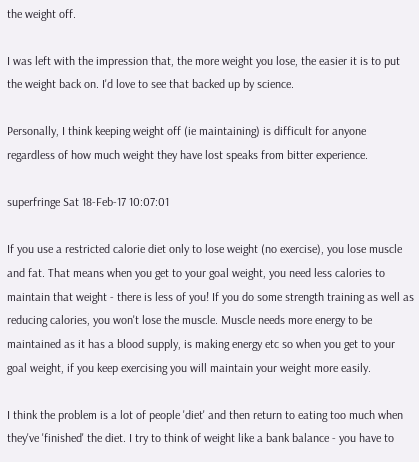the weight off.

I was left with the impression that, the more weight you lose, the easier it is to put the weight back on. I'd love to see that backed up by science.

Personally, I think keeping weight off (ie maintaining) is difficult for anyone regardless of how much weight they have lost speaks from bitter experience.

superfringe Sat 18-Feb-17 10:07:01

If you use a restricted calorie diet only to lose weight (no exercise), you lose muscle and fat. That means when you get to your goal weight, you need less calories to maintain that weight - there is less of you! If you do some strength training as well as reducing calories, you won't lose the muscle. Muscle needs more energy to be maintained as it has a blood supply, is making energy etc so when you get to your goal weight, if you keep exercising you will maintain your weight more easily.

I think the problem is a lot of people 'diet' and then return to eating too much when they've 'finished' the diet. I try to think of weight like a bank balance - you have to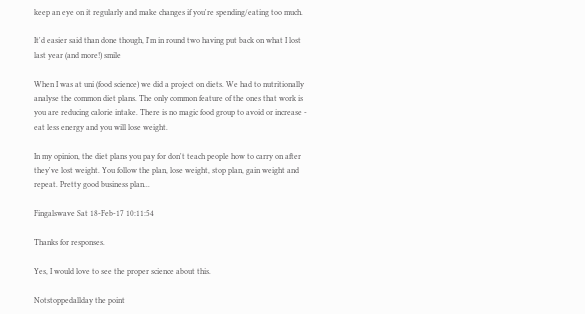keep an eye on it regularly and make changes if you're spending/eating too much.

It'd easier said than done though, I'm in round two having put back on what I lost last year (and more!) smile

When I was at uni (food science) we did a project on diets. We had to nutritionally analyse the common diet plans. The only common feature of the ones that work is you are reducing calorie intake. There is no magic food group to avoid or increase - eat less energy and you will lose weight.

In my opinion, the diet plans you pay for don't teach people how to carry on after they've lost weight. You follow the plan, lose weight, stop plan, gain weight and repeat. Pretty good business plan...

Fingalswave Sat 18-Feb-17 10:11:54

Thanks for responses.

Yes, I would love to see the proper science about this.

Notstoppedallday the point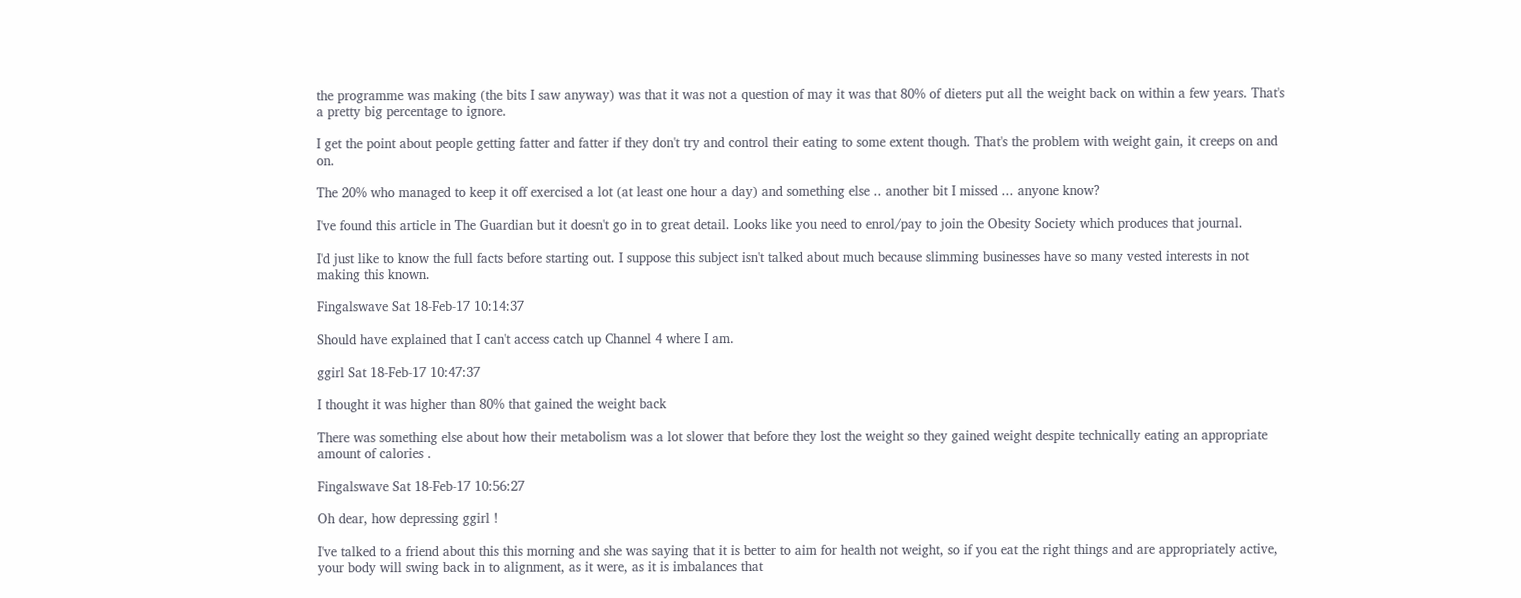the programme was making (the bits I saw anyway) was that it was not a question of may it was that 80% of dieters put all the weight back on within a few years. That's a pretty big percentage to ignore.

I get the point about people getting fatter and fatter if they don't try and control their eating to some extent though. That's the problem with weight gain, it creeps on and on.

The 20% who managed to keep it off exercised a lot (at least one hour a day) and something else .. another bit I missed ... anyone know?

I've found this article in The Guardian but it doesn't go in to great detail. Looks like you need to enrol/pay to join the Obesity Society which produces that journal.

I'd just like to know the full facts before starting out. I suppose this subject isn't talked about much because slimming businesses have so many vested interests in not making this known.

Fingalswave Sat 18-Feb-17 10:14:37

Should have explained that I can't access catch up Channel 4 where I am.

ggirl Sat 18-Feb-17 10:47:37

I thought it was higher than 80% that gained the weight back

There was something else about how their metabolism was a lot slower that before they lost the weight so they gained weight despite technically eating an appropriate amount of calories .

Fingalswave Sat 18-Feb-17 10:56:27

Oh dear, how depressing ggirl !

I've talked to a friend about this this morning and she was saying that it is better to aim for health not weight, so if you eat the right things and are appropriately active, your body will swing back in to alignment, as it were, as it is imbalances that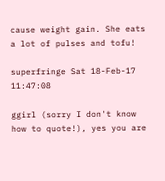cause weight gain. She eats a lot of pulses and tofu!

superfringe Sat 18-Feb-17 11:47:08

ggirl (sorry I don't know how to quote!), yes you are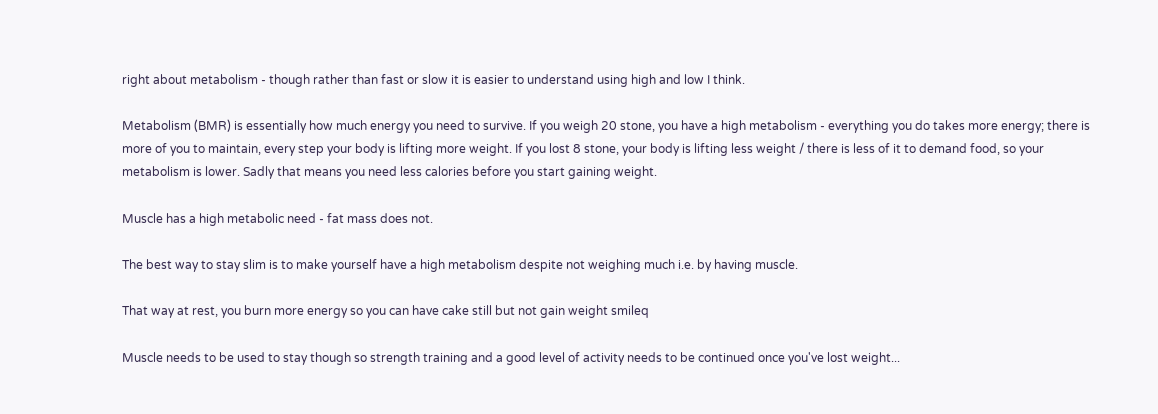right about metabolism - though rather than fast or slow it is easier to understand using high and low I think.

Metabolism (BMR) is essentially how much energy you need to survive. If you weigh 20 stone, you have a high metabolism - everything you do takes more energy; there is more of you to maintain, every step your body is lifting more weight. If you lost 8 stone, your body is lifting less weight / there is less of it to demand food, so your metabolism is lower. Sadly that means you need less calories before you start gaining weight.

Muscle has a high metabolic need - fat mass does not.

The best way to stay slim is to make yourself have a high metabolism despite not weighing much i.e. by having muscle.

That way at rest, you burn more energy so you can have cake still but not gain weight smileq

Muscle needs to be used to stay though so strength training and a good level of activity needs to be continued once you've lost weight...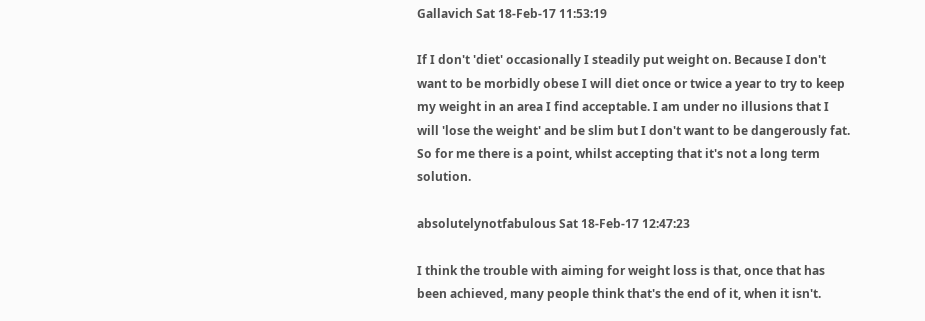Gallavich Sat 18-Feb-17 11:53:19

If I don't 'diet' occasionally I steadily put weight on. Because I don't want to be morbidly obese I will diet once or twice a year to try to keep my weight in an area I find acceptable. I am under no illusions that I will 'lose the weight' and be slim but I don't want to be dangerously fat. So for me there is a point, whilst accepting that it's not a long term solution.

absolutelynotfabulous Sat 18-Feb-17 12:47:23

I think the trouble with aiming for weight loss is that, once that has been achieved, many people think that's the end of it, when it isn't.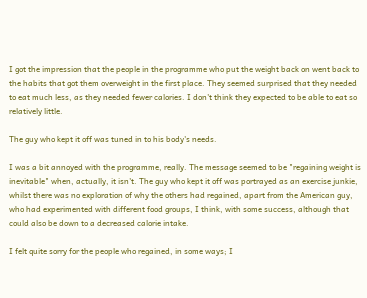I got the impression that the people in the programme who put the weight back on went back to the habits that got them overweight in the first place. They seemed surprised that they needed to eat much less, as they needed fewer calories. I don't think they expected to be able to eat so relatively little.

The guy who kept it off was tuned in to his body's needs.

I was a bit annoyed with the programme, really. The message seemed to be "regaining weight is inevitable" when, actually, it isn't. The guy who kept it off was portrayed as an exercise junkie, whilst there was no exploration of why the others had regained, apart from the American guy, who had experimented with different food groups, I think, with some success, although that could also be down to a decreased calorie intake.

I felt quite sorry for the people who regained, in some ways; I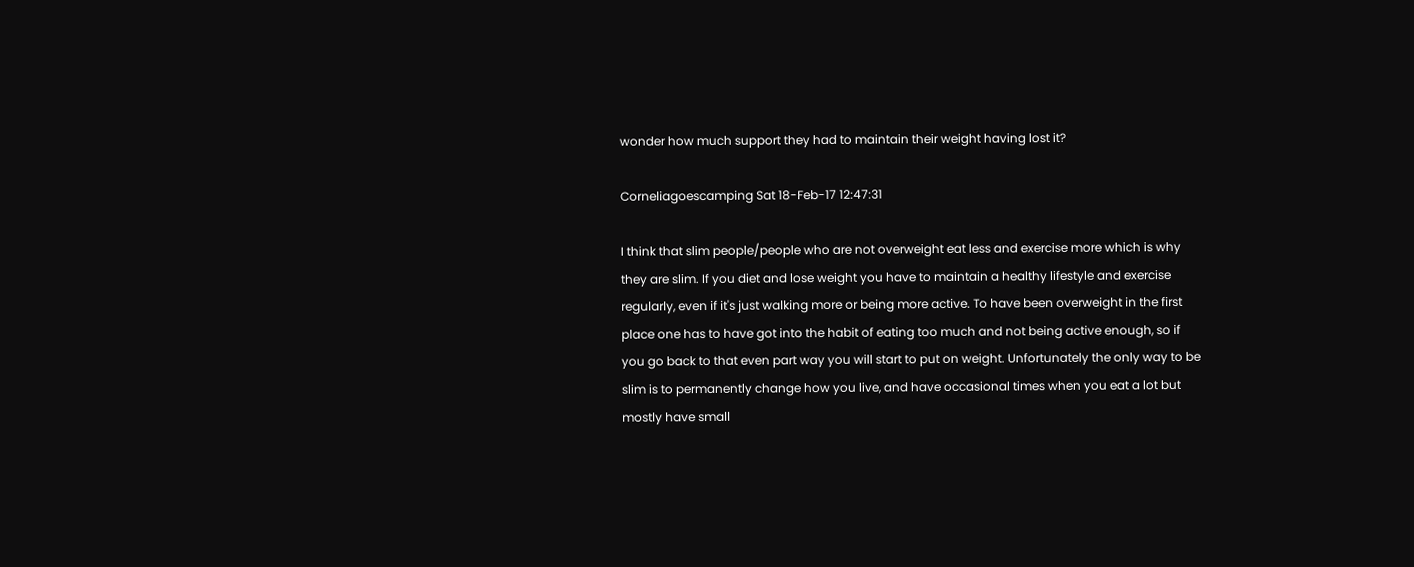wonder how much support they had to maintain their weight having lost it?

Corneliagoescamping Sat 18-Feb-17 12:47:31

I think that slim people/people who are not overweight eat less and exercise more which is why they are slim. If you diet and lose weight you have to maintain a healthy lifestyle and exercise regularly, even if it's just walking more or being more active. To have been overweight in the first place one has to have got into the habit of eating too much and not being active enough, so if you go back to that even part way you will start to put on weight. Unfortunately the only way to be slim is to permanently change how you live, and have occasional times when you eat a lot but mostly have small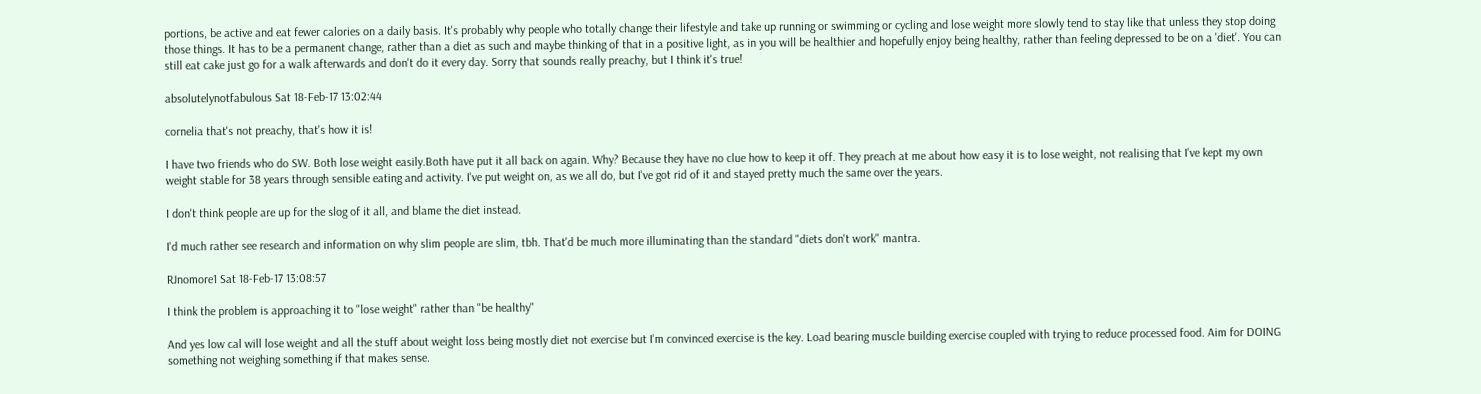portions, be active and eat fewer calories on a daily basis. It's probably why people who totally change their lifestyle and take up running or swimming or cycling and lose weight more slowly tend to stay like that unless they stop doing those things. It has to be a permanent change, rather than a diet as such and maybe thinking of that in a positive light, as in you will be healthier and hopefully enjoy being healthy, rather than feeling depressed to be on a 'diet'. You can still eat cake just go for a walk afterwards and don't do it every day. Sorry that sounds really preachy, but I think it's true!

absolutelynotfabulous Sat 18-Feb-17 13:02:44

cornelia that's not preachy, that's how it is!

I have two friends who do SW. Both lose weight easily.Both have put it all back on again. Why? Because they have no clue how to keep it off. They preach at me about how easy it is to lose weight, not realising that I've kept my own weight stable for 38 years through sensible eating and activity. I've put weight on, as we all do, but I've got rid of it and stayed pretty much the same over the years.

I don't think people are up for the slog of it all, and blame the diet instead.

I'd much rather see research and information on why slim people are slim, tbh. That'd be much more illuminating than the standard "diets don't work" mantra.

RJnomore1 Sat 18-Feb-17 13:08:57

I think the problem is approaching it to "lose weight" rather than "be healthy"

And yes low cal will lose weight and all the stuff about weight loss being mostly diet not exercise but I'm convinced exercise is the key. Load bearing muscle building exercise coupled with trying to reduce processed food. Aim for DOING something not weighing something if that makes sense.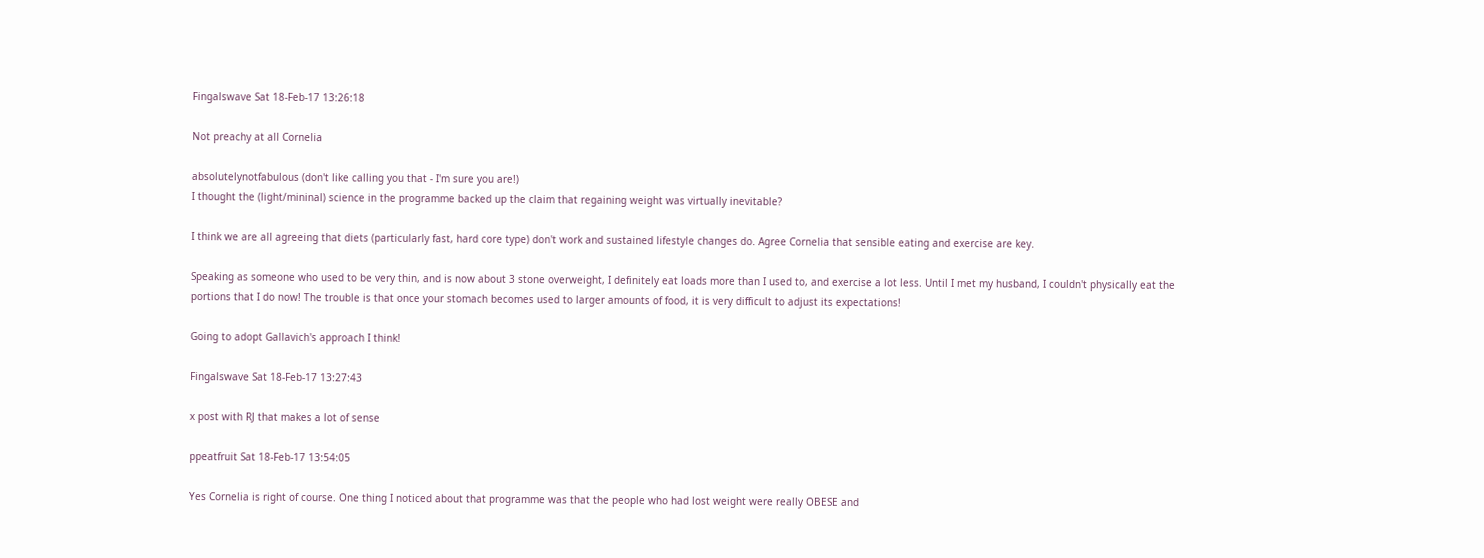Fingalswave Sat 18-Feb-17 13:26:18

Not preachy at all Cornelia

absolutelynotfabulous (don't like calling you that - I'm sure you are!)
I thought the (light/mininal) science in the programme backed up the claim that regaining weight was virtually inevitable?

I think we are all agreeing that diets (particularly fast, hard core type) don't work and sustained lifestyle changes do. Agree Cornelia that sensible eating and exercise are key.

Speaking as someone who used to be very thin, and is now about 3 stone overweight, I definitely eat loads more than I used to, and exercise a lot less. Until I met my husband, I couldn't physically eat the portions that I do now! The trouble is that once your stomach becomes used to larger amounts of food, it is very difficult to adjust its expectations!

Going to adopt Gallavich's approach I think!

Fingalswave Sat 18-Feb-17 13:27:43

x post with RJ that makes a lot of sense

ppeatfruit Sat 18-Feb-17 13:54:05

Yes Cornelia is right of course. One thing I noticed about that programme was that the people who had lost weight were really OBESE and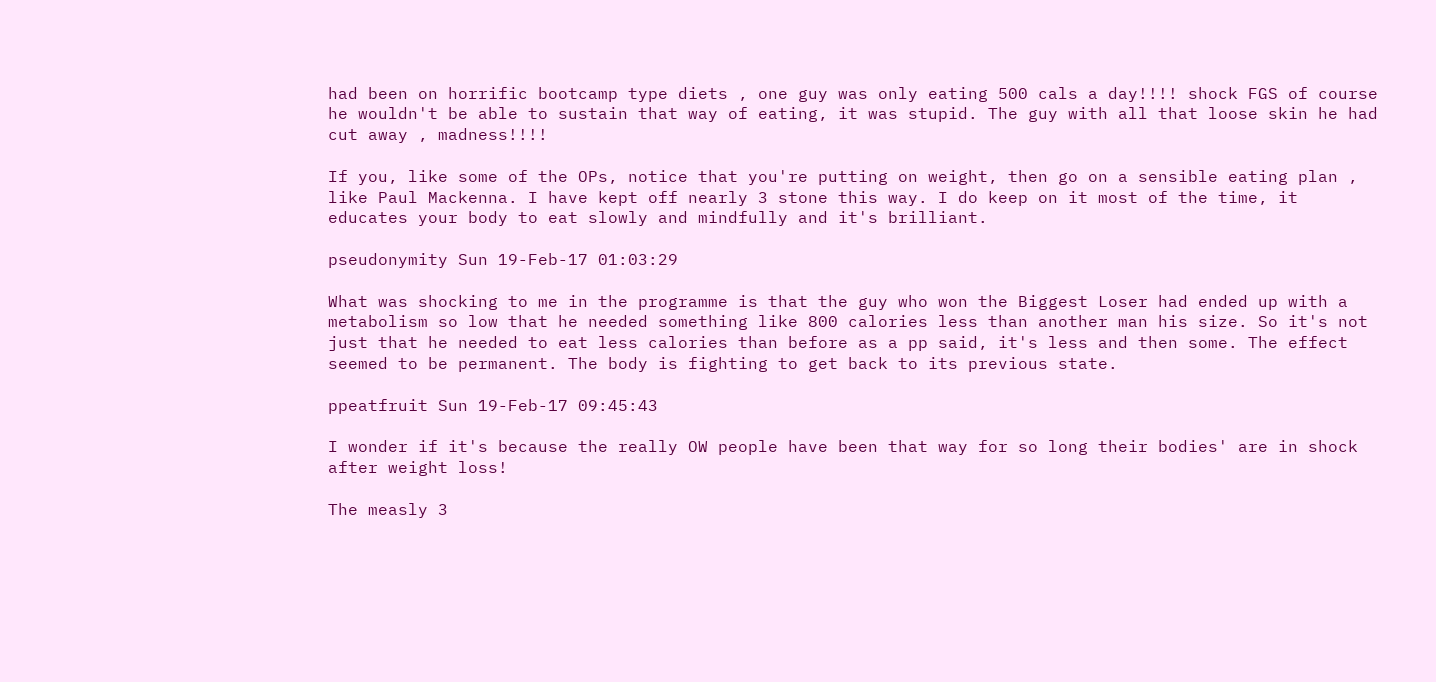had been on horrific bootcamp type diets , one guy was only eating 500 cals a day!!!! shock FGS of course he wouldn't be able to sustain that way of eating, it was stupid. The guy with all that loose skin he had cut away , madness!!!!

If you, like some of the OPs, notice that you're putting on weight, then go on a sensible eating plan , like Paul Mackenna. I have kept off nearly 3 stone this way. I do keep on it most of the time, it educates your body to eat slowly and mindfully and it's brilliant.

pseudonymity Sun 19-Feb-17 01:03:29

What was shocking to me in the programme is that the guy who won the Biggest Loser had ended up with a metabolism so low that he needed something like 800 calories less than another man his size. So it's not just that he needed to eat less calories than before as a pp said, it's less and then some. The effect seemed to be permanent. The body is fighting to get back to its previous state.

ppeatfruit Sun 19-Feb-17 09:45:43

I wonder if it's because the really OW people have been that way for so long their bodies' are in shock after weight loss!

The measly 3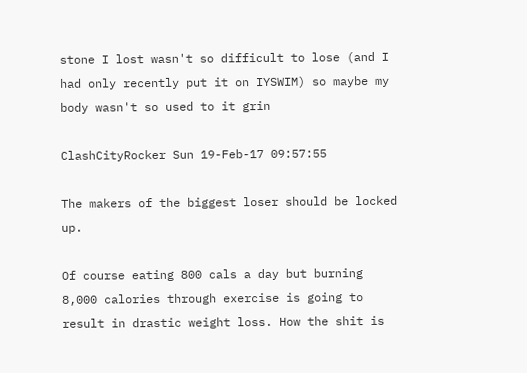stone I lost wasn't so difficult to lose (and I had only recently put it on IYSWIM) so maybe my body wasn't so used to it grin

ClashCityRocker Sun 19-Feb-17 09:57:55

The makers of the biggest loser should be locked up.

Of course eating 800 cals a day but burning 8,000 calories through exercise is going to result in drastic weight loss. How the shit is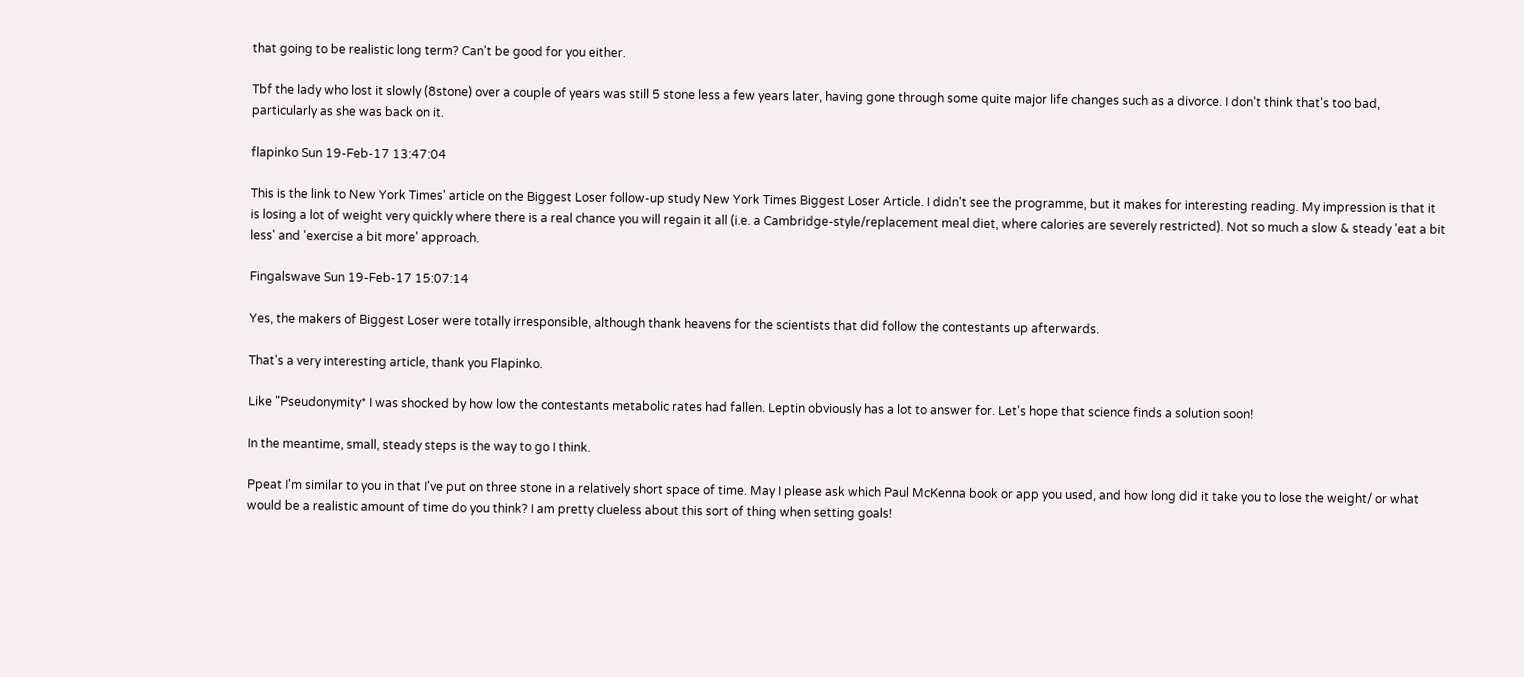that going to be realistic long term? Can't be good for you either.

Tbf the lady who lost it slowly (8stone) over a couple of years was still 5 stone less a few years later, having gone through some quite major life changes such as a divorce. I don't think that's too bad, particularly as she was back on it.

flapinko Sun 19-Feb-17 13:47:04

This is the link to New York Times' article on the Biggest Loser follow-up study New York Times Biggest Loser Article. I didn't see the programme, but it makes for interesting reading. My impression is that it is losing a lot of weight very quickly where there is a real chance you will regain it all (i.e. a Cambridge-style/replacement meal diet, where calories are severely restricted). Not so much a slow & steady 'eat a bit less' and 'exercise a bit more' approach.

Fingalswave Sun 19-Feb-17 15:07:14

Yes, the makers of Biggest Loser were totally irresponsible, although thank heavens for the scientists that did follow the contestants up afterwards.

That's a very interesting article, thank you Flapinko.

Like "Pseudonymity* I was shocked by how low the contestants metabolic rates had fallen. Leptin obviously has a lot to answer for. Let's hope that science finds a solution soon!

In the meantime, small, steady steps is the way to go I think.

Ppeat I'm similar to you in that I've put on three stone in a relatively short space of time. May I please ask which Paul McKenna book or app you used, and how long did it take you to lose the weight/ or what would be a realistic amount of time do you think? I am pretty clueless about this sort of thing when setting goals!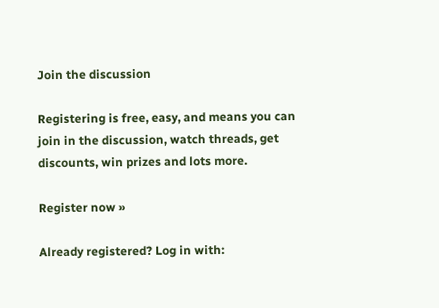Join the discussion

Registering is free, easy, and means you can join in the discussion, watch threads, get discounts, win prizes and lots more.

Register now »

Already registered? Log in with: